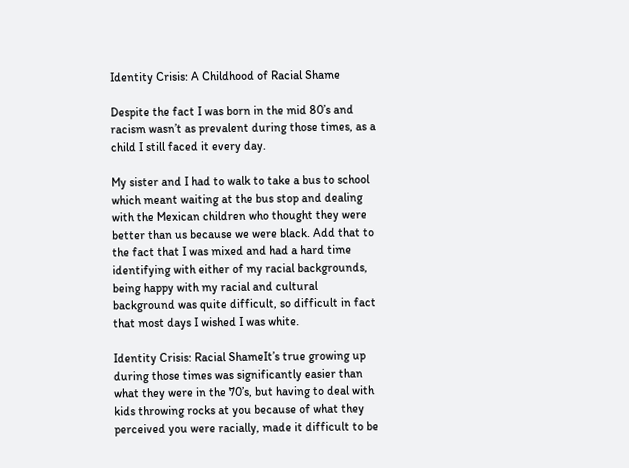Identity Crisis: A Childhood of Racial Shame

Despite the fact I was born in the mid 80’s and racism wasn’t as prevalent during those times, as a child I still faced it every day.

My sister and I had to walk to take a bus to school which meant waiting at the bus stop and dealing with the Mexican children who thought they were better than us because we were black. Add that to the fact that I was mixed and had a hard time identifying with either of my racial backgrounds, being happy with my racial and cultural background was quite difficult, so difficult in fact that most days I wished I was white.

Identity Crisis: Racial ShameIt’s true growing up during those times was significantly easier than what they were in the 70’s, but having to deal with kids throwing rocks at you because of what they perceived you were racially, made it difficult to be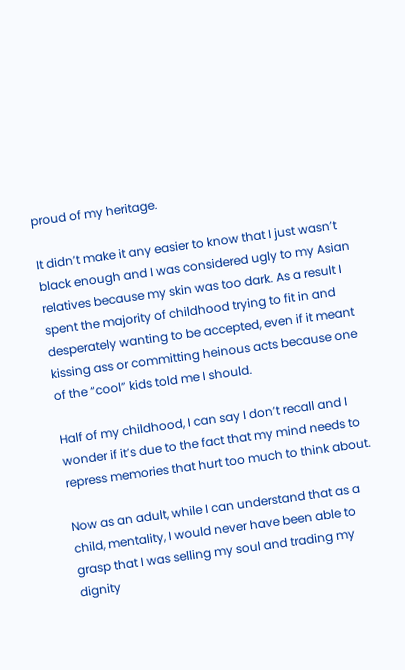proud of my heritage.

It didn’t make it any easier to know that I just wasn’t black enough and I was considered ugly to my Asian relatives because my skin was too dark. As a result I spent the majority of childhood trying to fit in and desperately wanting to be accepted, even if it meant kissing ass or committing heinous acts because one of the “cool” kids told me I should.

Half of my childhood, I can say I don’t recall and I wonder if it’s due to the fact that my mind needs to repress memories that hurt too much to think about.

Now as an adult, while I can understand that as a child, mentality, I would never have been able to grasp that I was selling my soul and trading my dignity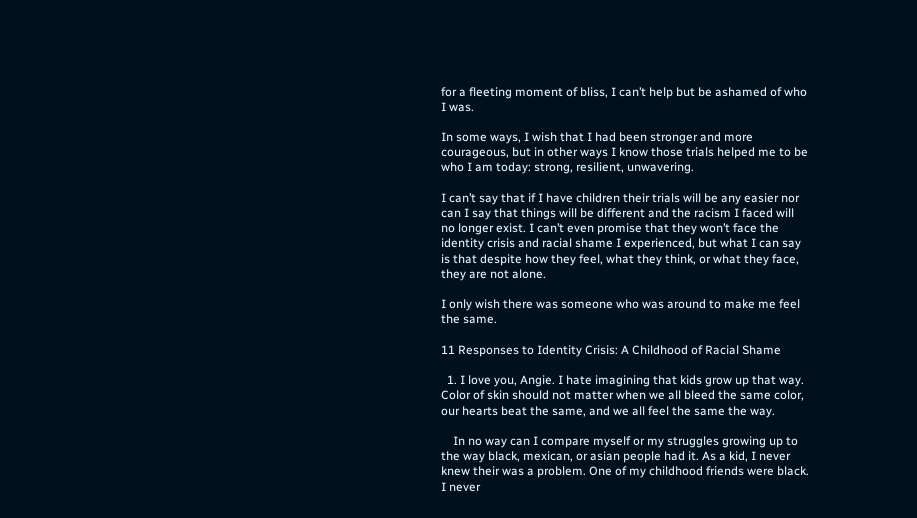for a fleeting moment of bliss, I can’t help but be ashamed of who I was.

In some ways, I wish that I had been stronger and more courageous, but in other ways I know those trials helped me to be who I am today: strong, resilient, unwavering.

I can’t say that if I have children their trials will be any easier nor can I say that things will be different and the racism I faced will no longer exist. I can’t even promise that they won’t face the identity crisis and racial shame I experienced, but what I can say is that despite how they feel, what they think, or what they face, they are not alone.

I only wish there was someone who was around to make me feel the same.

11 Responses to Identity Crisis: A Childhood of Racial Shame

  1. I love you, Angie. I hate imagining that kids grow up that way. Color of skin should not matter when we all bleed the same color, our hearts beat the same, and we all feel the same the way.

    In no way can I compare myself or my struggles growing up to the way black, mexican, or asian people had it. As a kid, I never knew their was a problem. One of my childhood friends were black. I never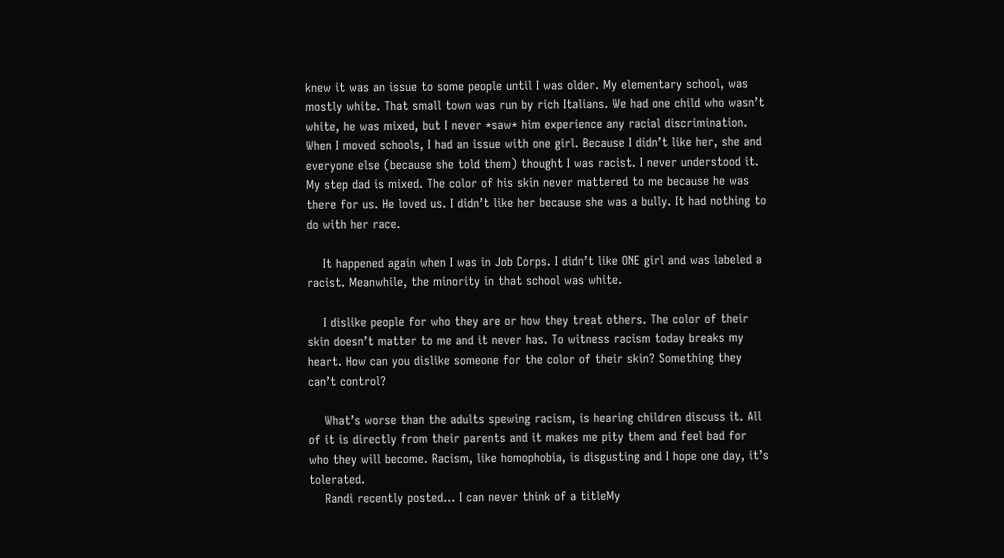knew it was an issue to some people until I was older. My elementary school, was mostly white. That small town was run by rich Italians. We had one child who wasn’t white, he was mixed, but I never *saw* him experience any racial discrimination. When I moved schools, I had an issue with one girl. Because I didn’t like her, she and everyone else (because she told them) thought I was racist. I never understood it. My step dad is mixed. The color of his skin never mattered to me because he was there for us. He loved us. I didn’t like her because she was a bully. It had nothing to do with her race.

    It happened again when I was in Job Corps. I didn’t like ONE girl and was labeled a racist. Meanwhile, the minority in that school was white.

    I dislike people for who they are or how they treat others. The color of their skin doesn’t matter to me and it never has. To witness racism today breaks my heart. How can you dislike someone for the color of their skin? Something they can’t control?

    What’s worse than the adults spewing racism, is hearing children discuss it. All of it is directly from their parents and it makes me pity them and feel bad for who they will become. Racism, like homophobia, is disgusting and I hope one day, it’s tolerated.
    Randi recently posted… I can never think of a titleMy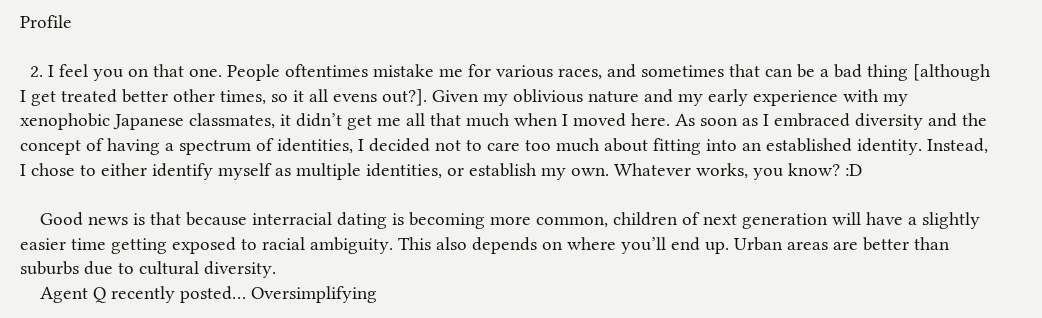Profile

  2. I feel you on that one. People oftentimes mistake me for various races, and sometimes that can be a bad thing [although I get treated better other times, so it all evens out?]. Given my oblivious nature and my early experience with my xenophobic Japanese classmates, it didn’t get me all that much when I moved here. As soon as I embraced diversity and the concept of having a spectrum of identities, I decided not to care too much about fitting into an established identity. Instead, I chose to either identify myself as multiple identities, or establish my own. Whatever works, you know? :D

    Good news is that because interracial dating is becoming more common, children of next generation will have a slightly easier time getting exposed to racial ambiguity. This also depends on where you’ll end up. Urban areas are better than suburbs due to cultural diversity.
    Agent Q recently posted… Oversimplifying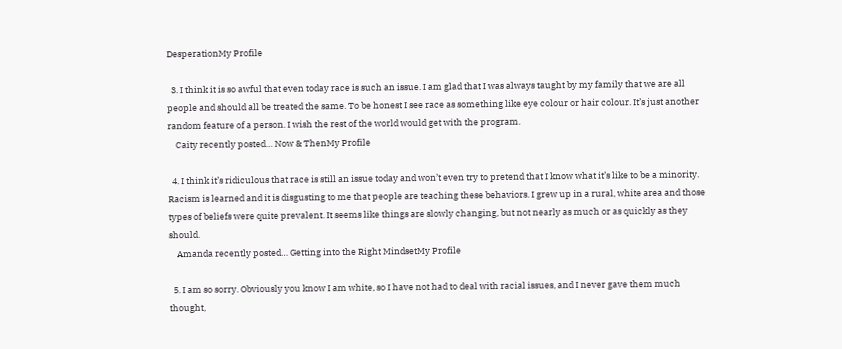DesperationMy Profile

  3. I think it is so awful that even today race is such an issue. I am glad that I was always taught by my family that we are all people and should all be treated the same. To be honest I see race as something like eye colour or hair colour. It’s just another random feature of a person. I wish the rest of the world would get with the program.
    Caity recently posted… Now & ThenMy Profile

  4. I think it’s ridiculous that race is still an issue today and won’t even try to pretend that I know what it’s like to be a minority. Racism is learned and it is disgusting to me that people are teaching these behaviors. I grew up in a rural, white area and those types of beliefs were quite prevalent. It seems like things are slowly changing, but not nearly as much or as quickly as they should.
    Amanda recently posted… Getting into the Right MindsetMy Profile

  5. I am so sorry. Obviously you know I am white, so I have not had to deal with racial issues, and I never gave them much thought,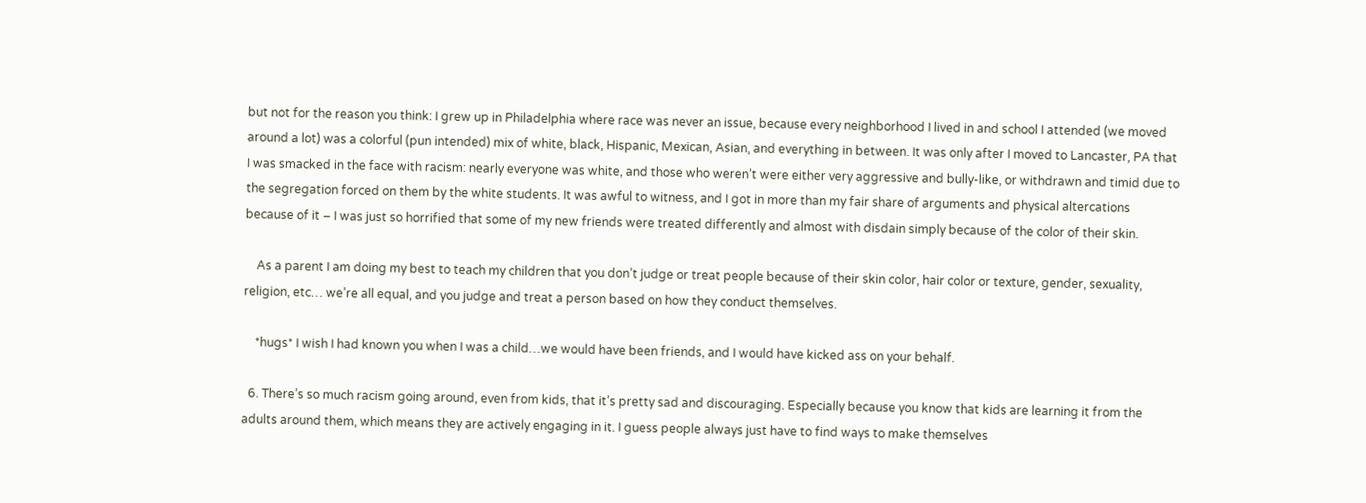but not for the reason you think: I grew up in Philadelphia where race was never an issue, because every neighborhood I lived in and school I attended (we moved around a lot) was a colorful (pun intended) mix of white, black, Hispanic, Mexican, Asian, and everything in between. It was only after I moved to Lancaster, PA that I was smacked in the face with racism: nearly everyone was white, and those who weren’t were either very aggressive and bully-like, or withdrawn and timid due to the segregation forced on them by the white students. It was awful to witness, and I got in more than my fair share of arguments and physical altercations because of it – I was just so horrified that some of my new friends were treated differently and almost with disdain simply because of the color of their skin.

    As a parent I am doing my best to teach my children that you don’t judge or treat people because of their skin color, hair color or texture, gender, sexuality, religion, etc… we’re all equal, and you judge and treat a person based on how they conduct themselves.

    *hugs* I wish I had known you when I was a child…we would have been friends, and I would have kicked ass on your behalf.

  6. There’s so much racism going around, even from kids, that it’s pretty sad and discouraging. Especially because you know that kids are learning it from the adults around them, which means they are actively engaging in it. I guess people always just have to find ways to make themselves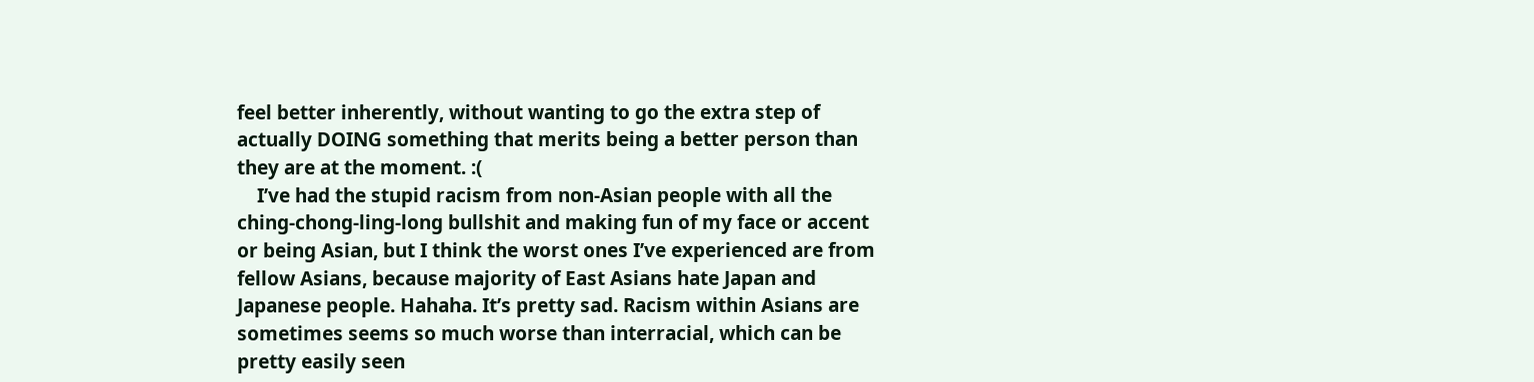feel better inherently, without wanting to go the extra step of actually DOING something that merits being a better person than they are at the moment. :(
    I’ve had the stupid racism from non-Asian people with all the ching-chong-ling-long bullshit and making fun of my face or accent or being Asian, but I think the worst ones I’ve experienced are from fellow Asians, because majority of East Asians hate Japan and Japanese people. Hahaha. It’s pretty sad. Racism within Asians are sometimes seems so much worse than interracial, which can be pretty easily seen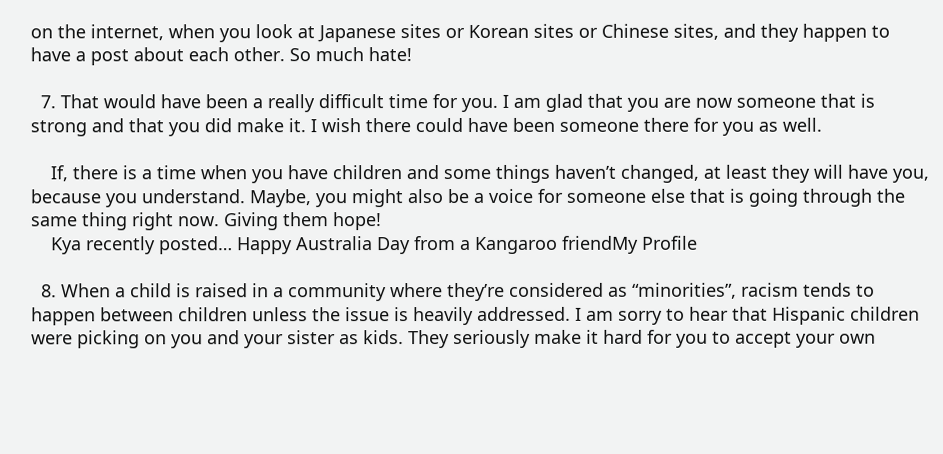on the internet, when you look at Japanese sites or Korean sites or Chinese sites, and they happen to have a post about each other. So much hate!

  7. That would have been a really difficult time for you. I am glad that you are now someone that is strong and that you did make it. I wish there could have been someone there for you as well.

    If, there is a time when you have children and some things haven’t changed, at least they will have you, because you understand. Maybe, you might also be a voice for someone else that is going through the same thing right now. Giving them hope!
    Kya recently posted… Happy Australia Day from a Kangaroo friendMy Profile

  8. When a child is raised in a community where they’re considered as “minorities”, racism tends to happen between children unless the issue is heavily addressed. I am sorry to hear that Hispanic children were picking on you and your sister as kids. They seriously make it hard for you to accept your own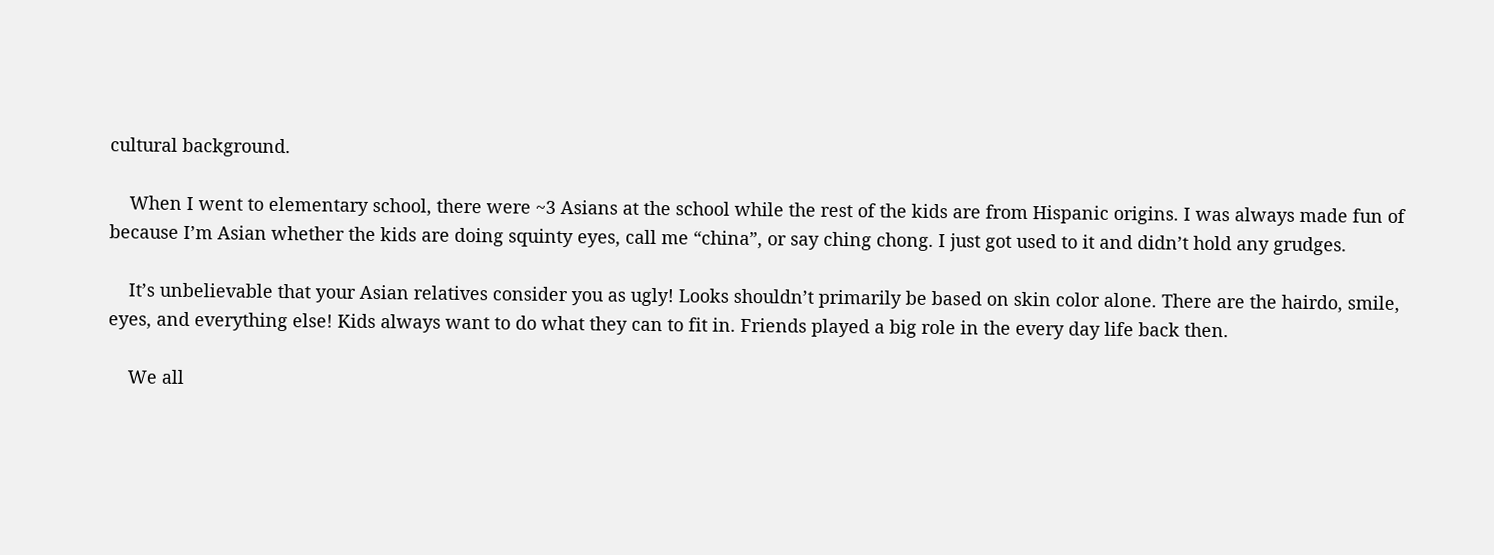cultural background.

    When I went to elementary school, there were ~3 Asians at the school while the rest of the kids are from Hispanic origins. I was always made fun of because I’m Asian whether the kids are doing squinty eyes, call me “china”, or say ching chong. I just got used to it and didn’t hold any grudges.

    It’s unbelievable that your Asian relatives consider you as ugly! Looks shouldn’t primarily be based on skin color alone. There are the hairdo, smile, eyes, and everything else! Kids always want to do what they can to fit in. Friends played a big role in the every day life back then.

    We all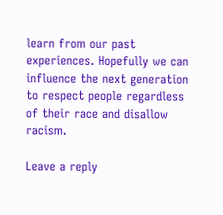learn from our past experiences. Hopefully we can influence the next generation to respect people regardless of their race and disallow racism.

Leave a reply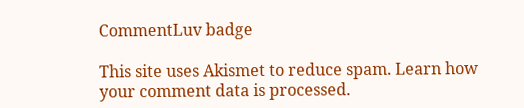CommentLuv badge

This site uses Akismet to reduce spam. Learn how your comment data is processed.